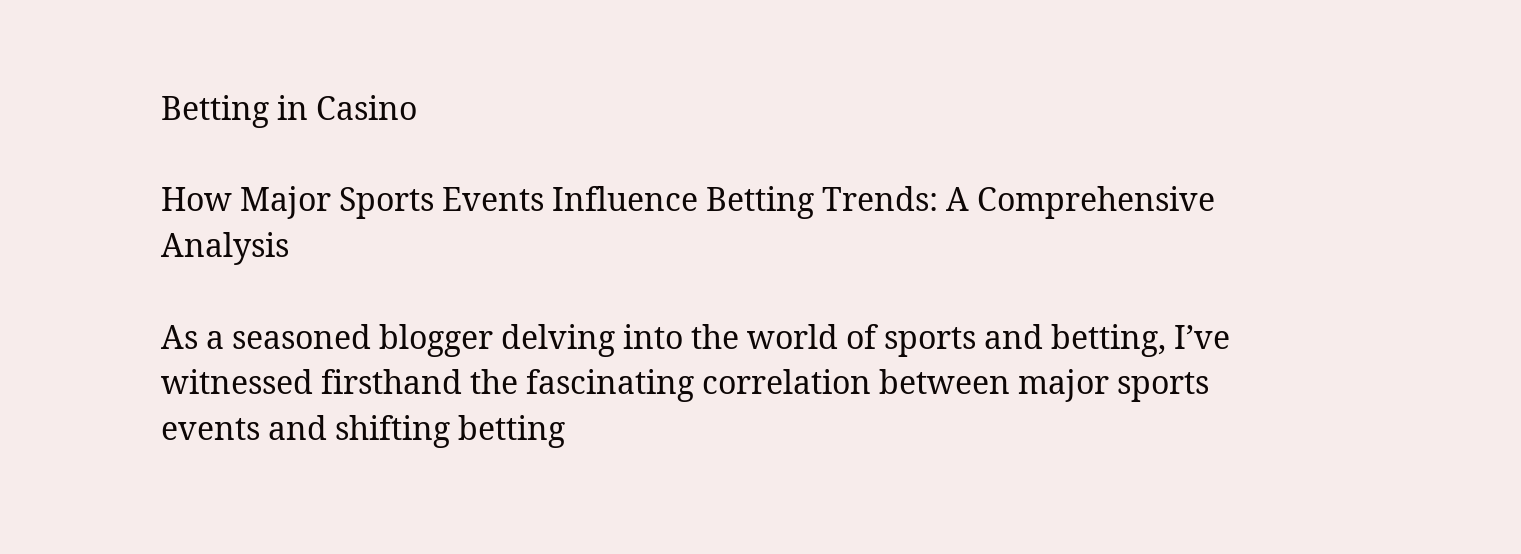Betting in Casino

How Major Sports Events Influence Betting Trends: A Comprehensive Analysis

As a seasoned blogger delving into the world of sports and betting, I’ve witnessed firsthand the fascinating correlation between major sports events and shifting betting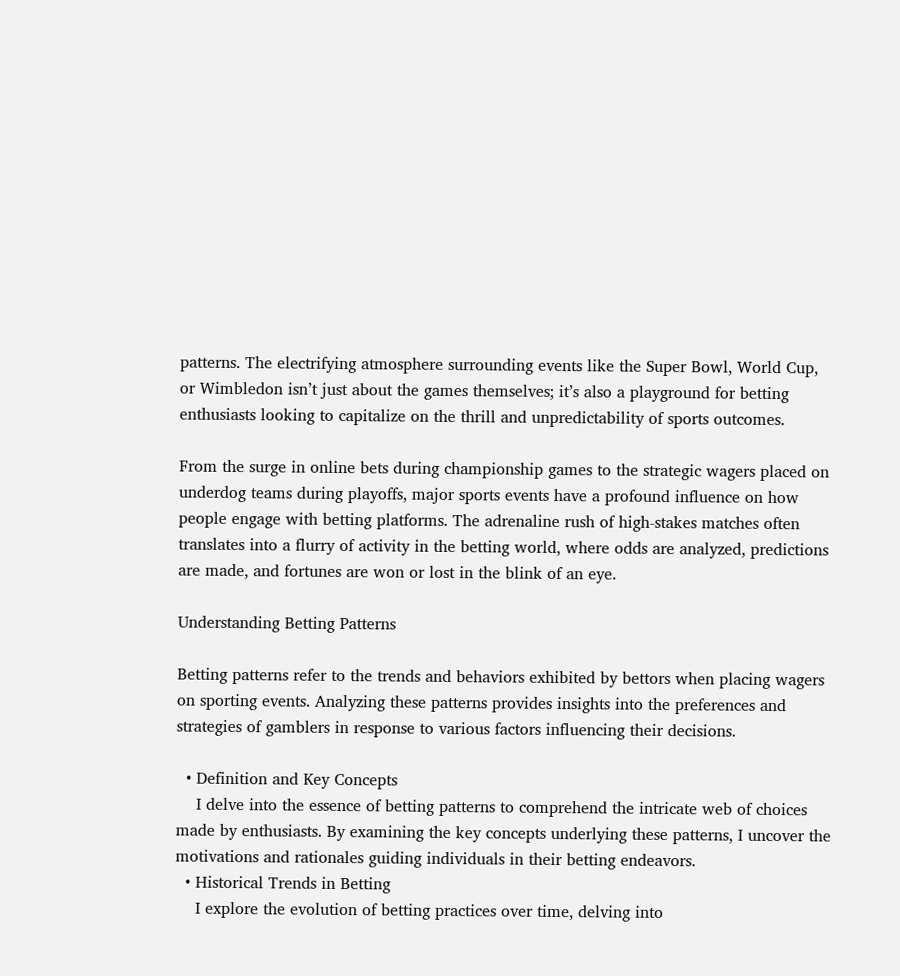patterns. The electrifying atmosphere surrounding events like the Super Bowl, World Cup, or Wimbledon isn’t just about the games themselves; it’s also a playground for betting enthusiasts looking to capitalize on the thrill and unpredictability of sports outcomes.

From the surge in online bets during championship games to the strategic wagers placed on underdog teams during playoffs, major sports events have a profound influence on how people engage with betting platforms. The adrenaline rush of high-stakes matches often translates into a flurry of activity in the betting world, where odds are analyzed, predictions are made, and fortunes are won or lost in the blink of an eye.

Understanding Betting Patterns

Betting patterns refer to the trends and behaviors exhibited by bettors when placing wagers on sporting events. Analyzing these patterns provides insights into the preferences and strategies of gamblers in response to various factors influencing their decisions.

  • Definition and Key Concepts
    I delve into the essence of betting patterns to comprehend the intricate web of choices made by enthusiasts. By examining the key concepts underlying these patterns, I uncover the motivations and rationales guiding individuals in their betting endeavors.
  • Historical Trends in Betting
    I explore the evolution of betting practices over time, delving into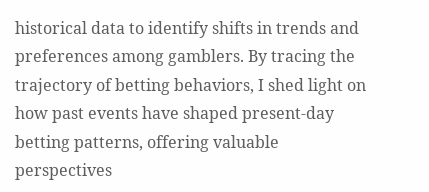historical data to identify shifts in trends and preferences among gamblers. By tracing the trajectory of betting behaviors, I shed light on how past events have shaped present-day betting patterns, offering valuable perspectives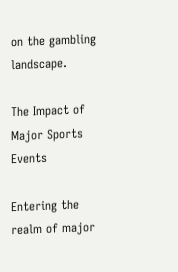on the gambling landscape.

The Impact of Major Sports Events

Entering the realm of major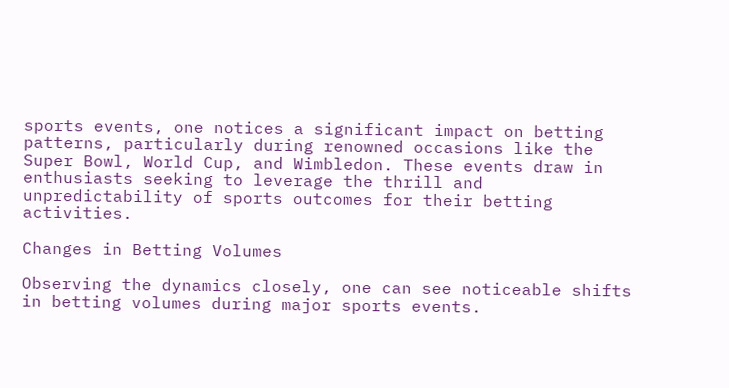sports events, one notices a significant impact on betting patterns, particularly during renowned occasions like the Super Bowl, World Cup, and Wimbledon. These events draw in enthusiasts seeking to leverage the thrill and unpredictability of sports outcomes for their betting activities.

Changes in Betting Volumes

Observing the dynamics closely, one can see noticeable shifts in betting volumes during major sports events.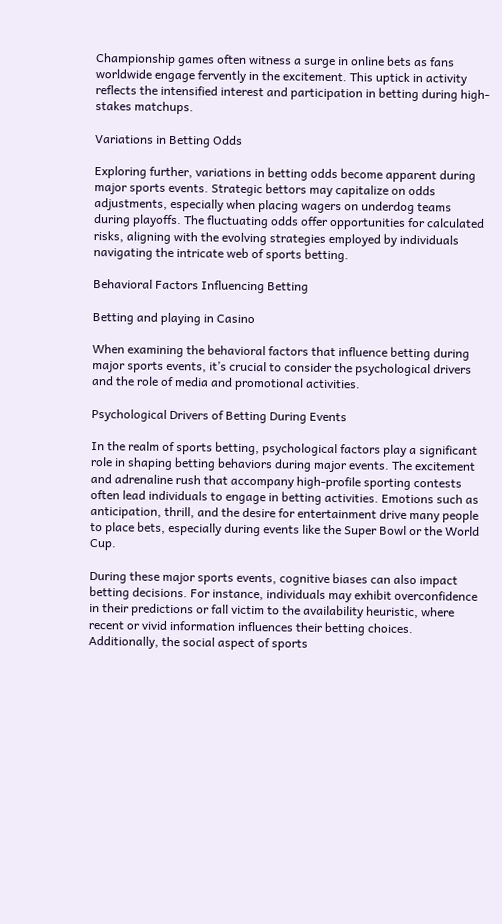Championship games often witness a surge in online bets as fans worldwide engage fervently in the excitement. This uptick in activity reflects the intensified interest and participation in betting during high-stakes matchups.

Variations in Betting Odds

Exploring further, variations in betting odds become apparent during major sports events. Strategic bettors may capitalize on odds adjustments, especially when placing wagers on underdog teams during playoffs. The fluctuating odds offer opportunities for calculated risks, aligning with the evolving strategies employed by individuals navigating the intricate web of sports betting.

Behavioral Factors Influencing Betting

Betting and playing in Casino

When examining the behavioral factors that influence betting during major sports events, it’s crucial to consider the psychological drivers and the role of media and promotional activities.

Psychological Drivers of Betting During Events

In the realm of sports betting, psychological factors play a significant role in shaping betting behaviors during major events. The excitement and adrenaline rush that accompany high-profile sporting contests often lead individuals to engage in betting activities. Emotions such as anticipation, thrill, and the desire for entertainment drive many people to place bets, especially during events like the Super Bowl or the World Cup.

During these major sports events, cognitive biases can also impact betting decisions. For instance, individuals may exhibit overconfidence in their predictions or fall victim to the availability heuristic, where recent or vivid information influences their betting choices. Additionally, the social aspect of sports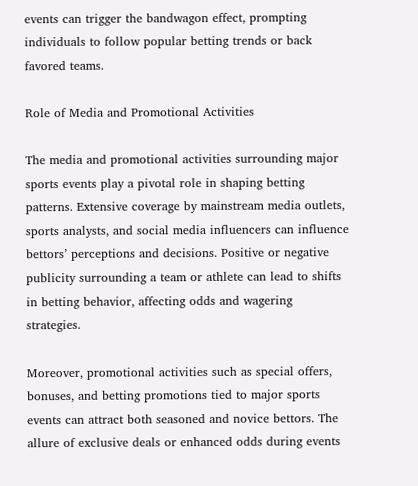events can trigger the bandwagon effect, prompting individuals to follow popular betting trends or back favored teams.

Role of Media and Promotional Activities

The media and promotional activities surrounding major sports events play a pivotal role in shaping betting patterns. Extensive coverage by mainstream media outlets, sports analysts, and social media influencers can influence bettors’ perceptions and decisions. Positive or negative publicity surrounding a team or athlete can lead to shifts in betting behavior, affecting odds and wagering strategies.

Moreover, promotional activities such as special offers, bonuses, and betting promotions tied to major sports events can attract both seasoned and novice bettors. The allure of exclusive deals or enhanced odds during events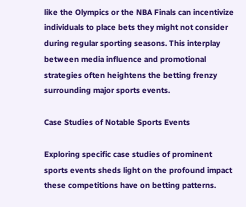like the Olympics or the NBA Finals can incentivize individuals to place bets they might not consider during regular sporting seasons. This interplay between media influence and promotional strategies often heightens the betting frenzy surrounding major sports events.

Case Studies of Notable Sports Events

Exploring specific case studies of prominent sports events sheds light on the profound impact these competitions have on betting patterns.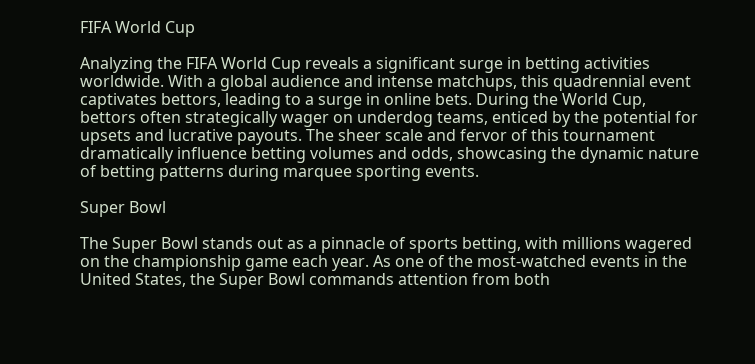FIFA World Cup

Analyzing the FIFA World Cup reveals a significant surge in betting activities worldwide. With a global audience and intense matchups, this quadrennial event captivates bettors, leading to a surge in online bets. During the World Cup, bettors often strategically wager on underdog teams, enticed by the potential for upsets and lucrative payouts. The sheer scale and fervor of this tournament dramatically influence betting volumes and odds, showcasing the dynamic nature of betting patterns during marquee sporting events.

Super Bowl

The Super Bowl stands out as a pinnacle of sports betting, with millions wagered on the championship game each year. As one of the most-watched events in the United States, the Super Bowl commands attention from both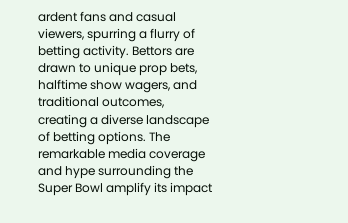ardent fans and casual viewers, spurring a flurry of betting activity. Bettors are drawn to unique prop bets, halftime show wagers, and traditional outcomes, creating a diverse landscape of betting options. The remarkable media coverage and hype surrounding the Super Bowl amplify its impact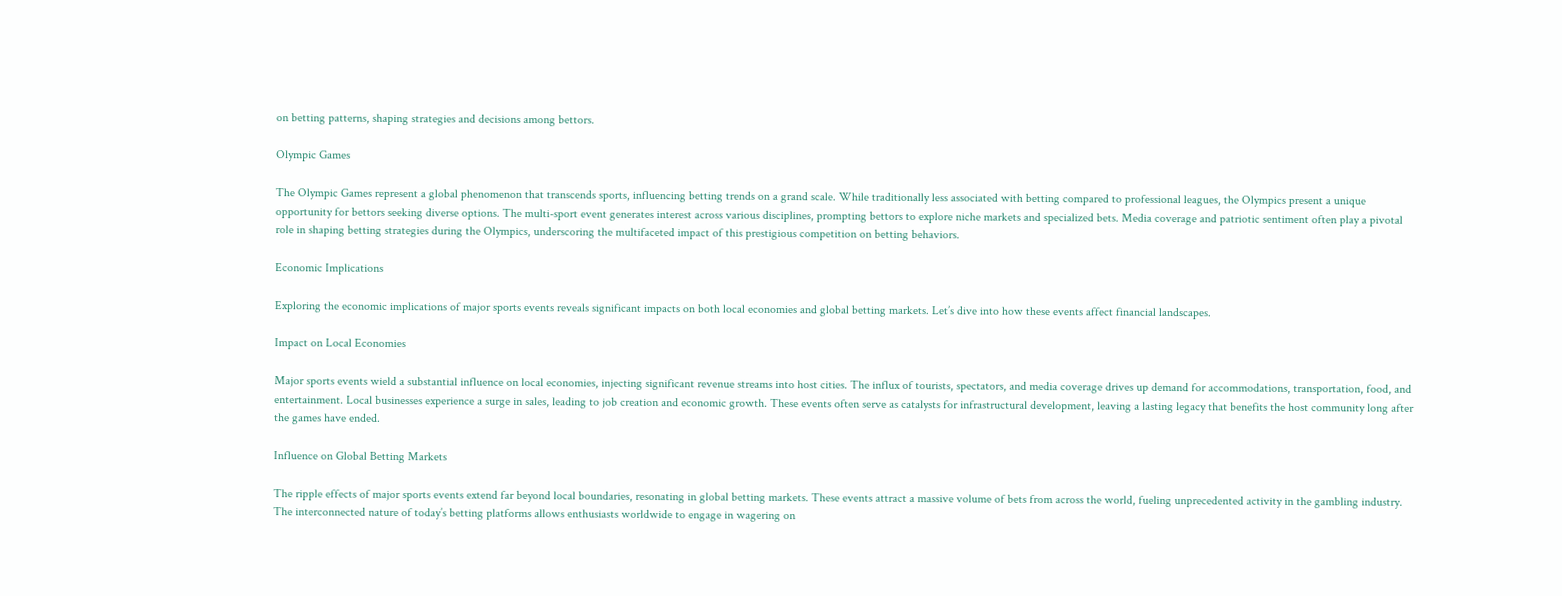on betting patterns, shaping strategies and decisions among bettors.

Olympic Games

The Olympic Games represent a global phenomenon that transcends sports, influencing betting trends on a grand scale. While traditionally less associated with betting compared to professional leagues, the Olympics present a unique opportunity for bettors seeking diverse options. The multi-sport event generates interest across various disciplines, prompting bettors to explore niche markets and specialized bets. Media coverage and patriotic sentiment often play a pivotal role in shaping betting strategies during the Olympics, underscoring the multifaceted impact of this prestigious competition on betting behaviors.

Economic Implications

Exploring the economic implications of major sports events reveals significant impacts on both local economies and global betting markets. Let’s dive into how these events affect financial landscapes.

Impact on Local Economies

Major sports events wield a substantial influence on local economies, injecting significant revenue streams into host cities. The influx of tourists, spectators, and media coverage drives up demand for accommodations, transportation, food, and entertainment. Local businesses experience a surge in sales, leading to job creation and economic growth. These events often serve as catalysts for infrastructural development, leaving a lasting legacy that benefits the host community long after the games have ended.

Influence on Global Betting Markets

The ripple effects of major sports events extend far beyond local boundaries, resonating in global betting markets. These events attract a massive volume of bets from across the world, fueling unprecedented activity in the gambling industry. The interconnected nature of today’s betting platforms allows enthusiasts worldwide to engage in wagering on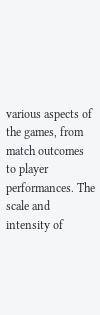various aspects of the games, from match outcomes to player performances. The scale and intensity of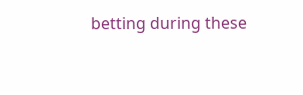betting during these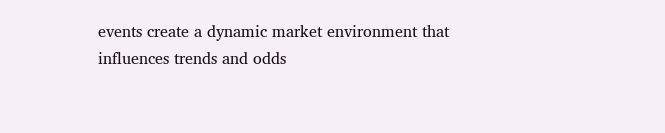events create a dynamic market environment that influences trends and odds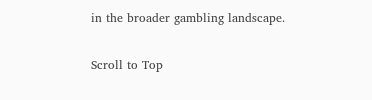in the broader gambling landscape.

Scroll to Top